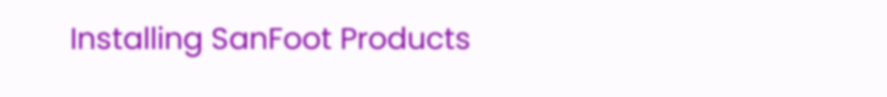Installing SanFoot Products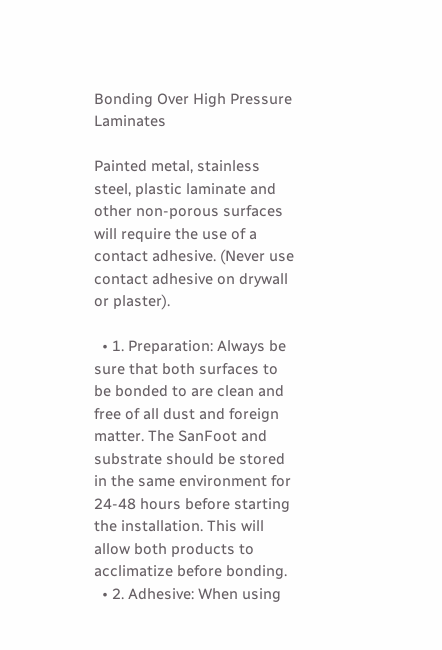Bonding Over High Pressure Laminates

Painted metal, stainless steel, plastic laminate and other non-porous surfaces will require the use of a contact adhesive. (Never use contact adhesive on drywall or plaster).

  • 1. Preparation: Always be sure that both surfaces to be bonded to are clean and free of all dust and foreign matter. The SanFoot and substrate should be stored in the same environment for 24-48 hours before starting the installation. This will allow both products to acclimatize before bonding.
  • 2. Adhesive: When using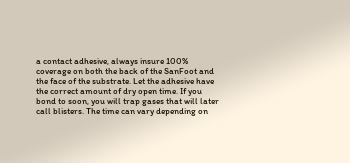a contact adhesive, always insure 100% coverage on both the back of the SanFoot and the face of the substrate. Let the adhesive have the correct amount of dry open time. If you bond to soon, you will trap gases that will later call blisters. The time can vary depending on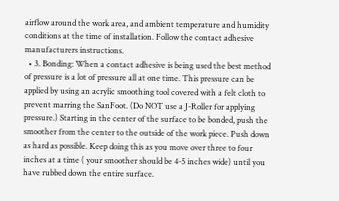airflow around the work area, and ambient temperature and humidity conditions at the time of installation. Follow the contact adhesive manufacturers instructions.
  • 3. Bonding: When a contact adhesive is being used the best method of pressure is a lot of pressure all at one time. This pressure can be applied by using an acrylic smoothing tool covered with a felt cloth to prevent marring the SanFoot. (Do NOT use a J-Roller for applying pressure.) Starting in the center of the surface to be bonded, push the smoother from the center to the outside of the work piece. Push down as hard as possible. Keep doing this as you move over three to four inches at a time ( your smoother should be 4-5 inches wide) until you have rubbed down the entire surface.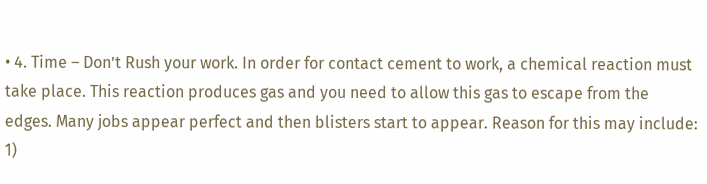• 4. Time – Don’t Rush your work. In order for contact cement to work, a chemical reaction must take place. This reaction produces gas and you need to allow this gas to escape from the edges. Many jobs appear perfect and then blisters start to appear. Reason for this may include: 1)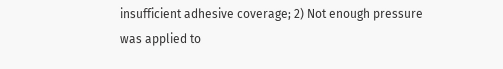insufficient adhesive coverage; 2) Not enough pressure was applied to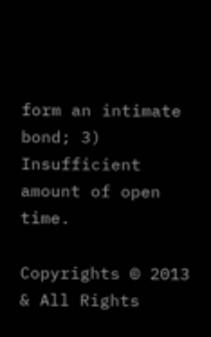form an intimate bond; 3) Insufficient amount of open time.

Copyrights © 2013 & All Rights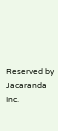Reserved by Jacaranda Inc.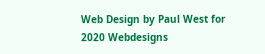Web Design by Paul West for 2020 Webdesigns